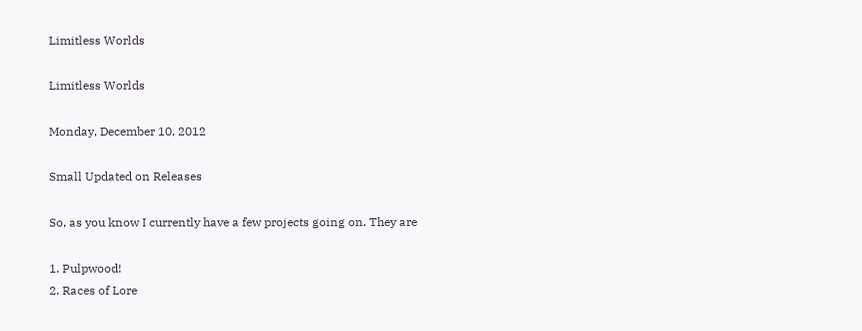Limitless Worlds

Limitless Worlds

Monday, December 10, 2012

Small Updated on Releases

So, as you know I currently have a few projects going on. They are

1. Pulpwood!
2. Races of Lore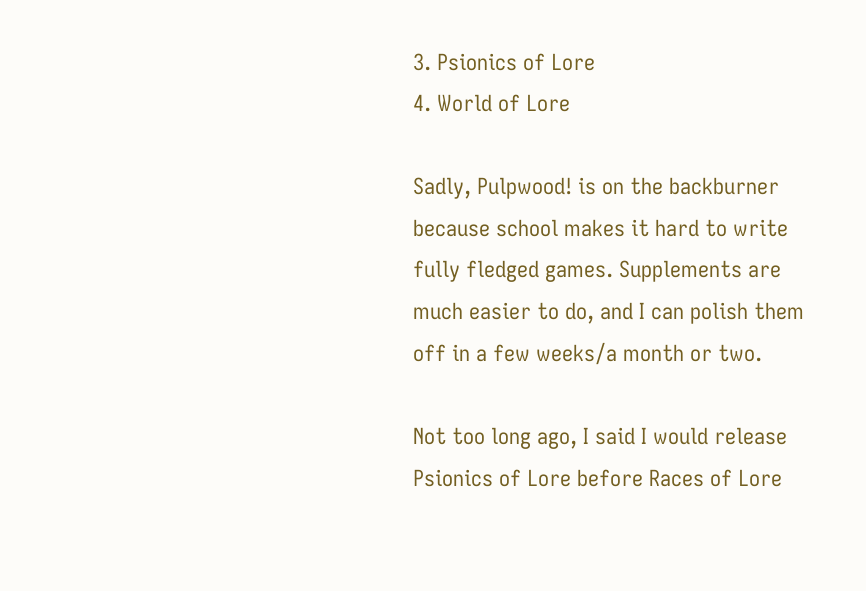3. Psionics of Lore
4. World of Lore

Sadly, Pulpwood! is on the backburner because school makes it hard to write fully fledged games. Supplements are much easier to do, and I can polish them off in a few weeks/a month or two.

Not too long ago, I said I would release Psionics of Lore before Races of Lore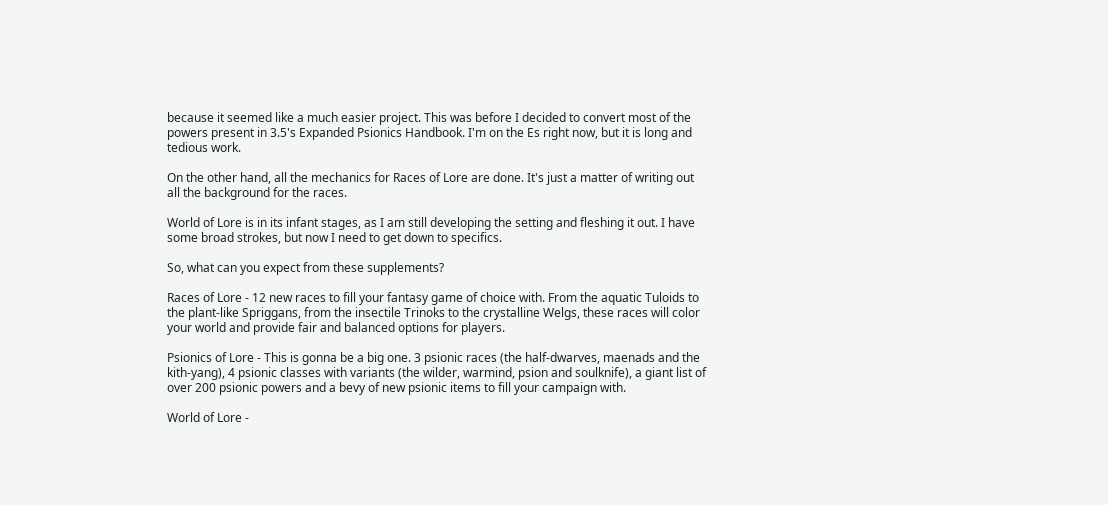because it seemed like a much easier project. This was before I decided to convert most of the powers present in 3.5's Expanded Psionics Handbook. I'm on the Es right now, but it is long and tedious work.

On the other hand, all the mechanics for Races of Lore are done. It's just a matter of writing out all the background for the races.

World of Lore is in its infant stages, as I am still developing the setting and fleshing it out. I have some broad strokes, but now I need to get down to specifics.

So, what can you expect from these supplements?

Races of Lore - 12 new races to fill your fantasy game of choice with. From the aquatic Tuloids to the plant-like Spriggans, from the insectile Trinoks to the crystalline Welgs, these races will color your world and provide fair and balanced options for players.

Psionics of Lore - This is gonna be a big one. 3 psionic races (the half-dwarves, maenads and the kith-yang), 4 psionic classes with variants (the wilder, warmind, psion and soulknife), a giant list of over 200 psionic powers and a bevy of new psionic items to fill your campaign with.

World of Lore -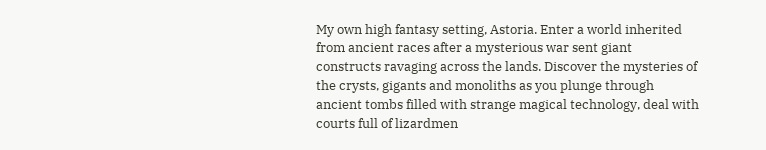My own high fantasy setting, Astoria. Enter a world inherited from ancient races after a mysterious war sent giant constructs ravaging across the lands. Discover the mysteries of the crysts, gigants and monoliths as you plunge through ancient tombs filled with strange magical technology, deal with courts full of lizardmen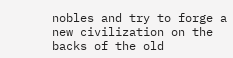nobles and try to forge a new civilization on the backs of the old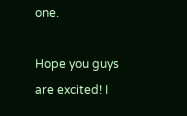one.

Hope you guys are excited! I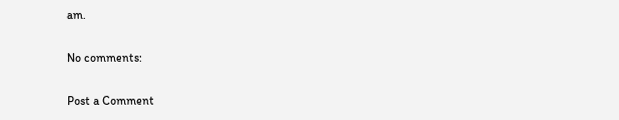am.

No comments:

Post a Comment